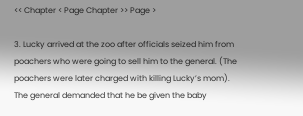<< Chapter < Page Chapter >> Page >

3. Lucky arrived at the zoo after officials seized him from poachers who were going to sell him to the general. (The poachers were later charged with killing Lucky’s mom). The general demanded that he be given the baby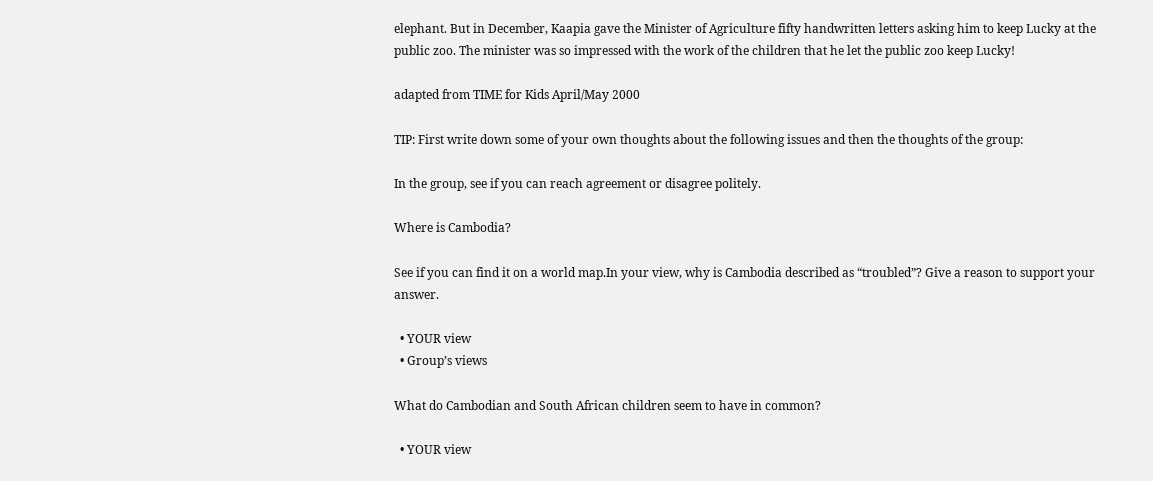elephant. But in December, Kaapia gave the Minister of Agriculture fifty handwritten letters asking him to keep Lucky at the public zoo. The minister was so impressed with the work of the children that he let the public zoo keep Lucky!

adapted from TIME for Kids April/May 2000

TIP: First write down some of your own thoughts about the following issues and then the thoughts of the group:

In the group, see if you can reach agreement or disagree politely.

Where is Cambodia?

See if you can find it on a world map.In your view, why is Cambodia described as “troubled”? Give a reason to support your answer.

  • YOUR view
  • Group’s views

What do Cambodian and South African children seem to have in common?

  • YOUR view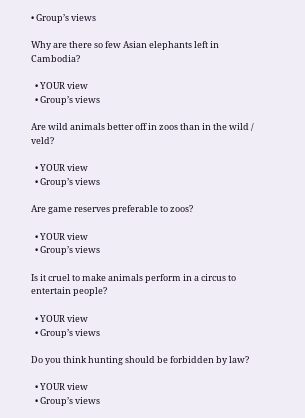• Group’s views

Why are there so few Asian elephants left in Cambodia?

  • YOUR view
  • Group’s views

Are wild animals better off in zoos than in the wild / veld?

  • YOUR view
  • Group’s views

Are game reserves preferable to zoos?

  • YOUR view
  • Group’s views

Is it cruel to make animals perform in a circus to entertain people?

  • YOUR view
  • Group’s views

Do you think hunting should be forbidden by law?

  • YOUR view
  • Group’s views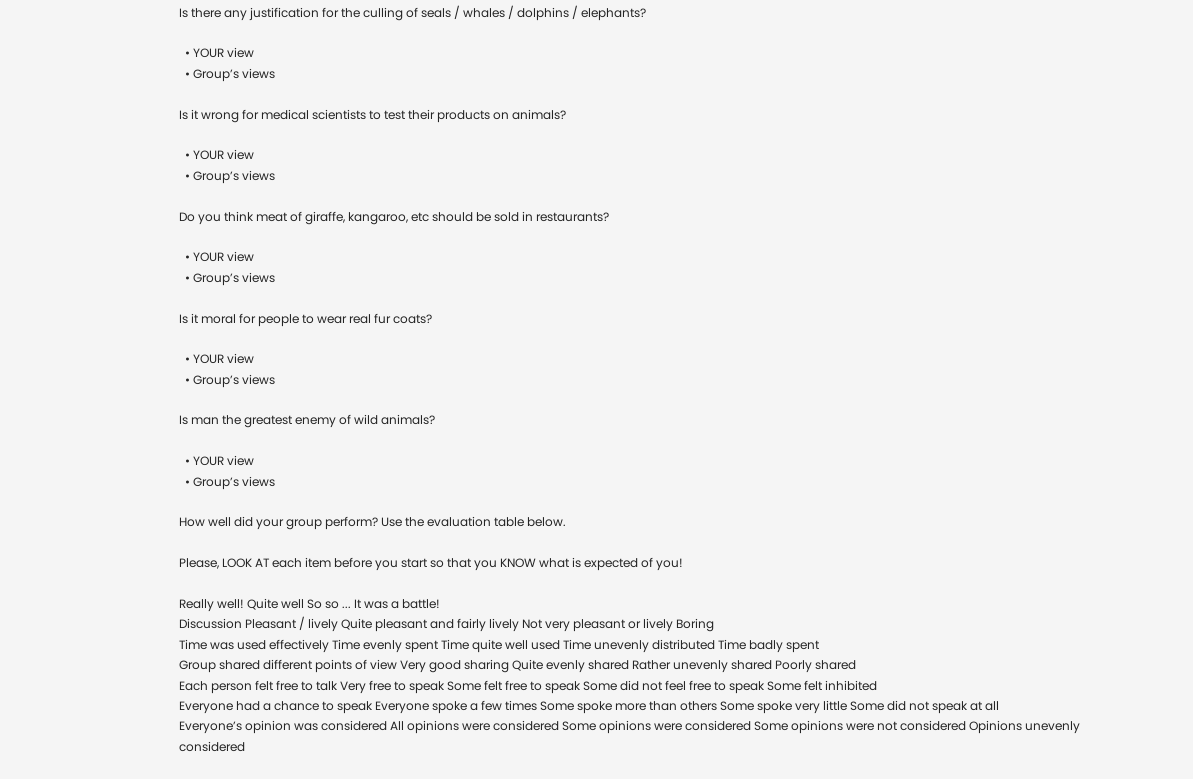Is there any justification for the culling of seals / whales / dolphins / elephants?

  • YOUR view
  • Group’s views

Is it wrong for medical scientists to test their products on animals?

  • YOUR view
  • Group’s views

Do you think meat of giraffe, kangaroo, etc should be sold in restaurants?

  • YOUR view
  • Group’s views

Is it moral for people to wear real fur coats?

  • YOUR view
  • Group’s views

Is man the greatest enemy of wild animals?

  • YOUR view
  • Group’s views

How well did your group perform? Use the evaluation table below.

Please, LOOK AT each item before you start so that you KNOW what is expected of you!

Really well! Quite well So so ... It was a battle!
Discussion Pleasant / lively Quite pleasant and fairly lively Not very pleasant or lively Boring
Time was used effectively Time evenly spent Time quite well used Time unevenly distributed Time badly spent
Group shared different points of view Very good sharing Quite evenly shared Rather unevenly shared Poorly shared
Each person felt free to talk Very free to speak Some felt free to speak Some did not feel free to speak Some felt inhibited
Everyone had a chance to speak Everyone spoke a few times Some spoke more than others Some spoke very little Some did not speak at all
Everyone’s opinion was considered All opinions were considered Some opinions were considered Some opinions were not considered Opinions unevenly considered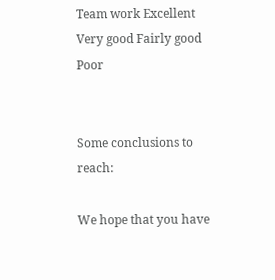Team work Excellent Very good Fairly good Poor


Some conclusions to reach:

We hope that you have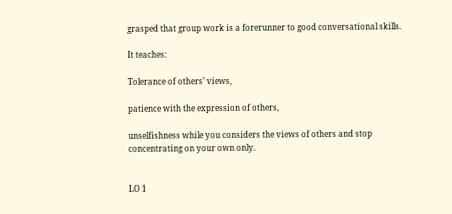grasped that group work is a forerunner to good conversational skills.

It teaches:

Tolerance of others’ views,

patience with the expression of others,

unselfishness while you considers the views of others and stop concentrating on your own only.


LO 1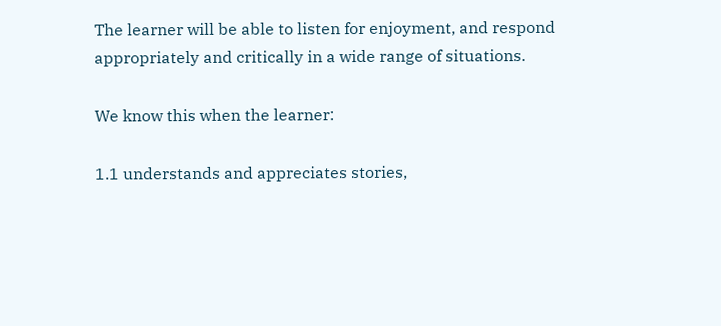The learner will be able to listen for enjoyment, and respond appropriately and critically in a wide range of situations.

We know this when the learner:

1.1 understands and appreciates stories,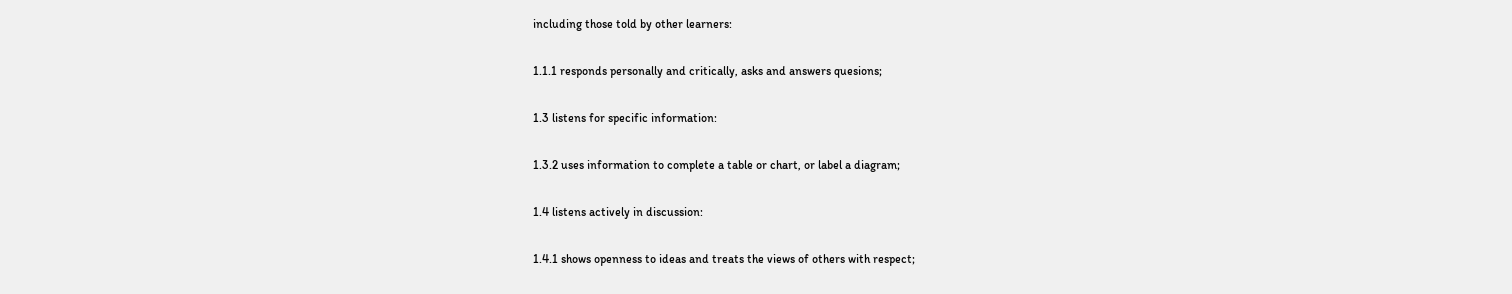including those told by other learners:

1.1.1 responds personally and critically, asks and answers quesions;

1.3 listens for specific information:

1.3.2 uses information to complete a table or chart, or label a diagram;

1.4 listens actively in discussion:

1.4.1 shows openness to ideas and treats the views of others with respect;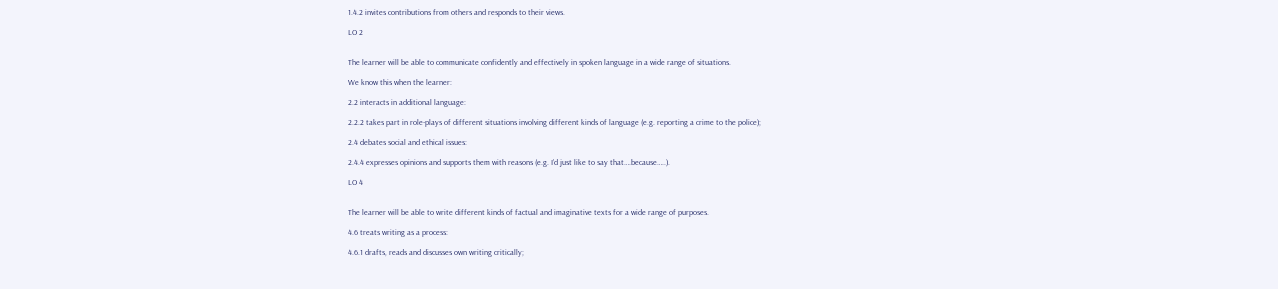1.4.2 invites contributions from others and responds to their views.

LO 2


The learner will be able to communicate confidently and effectively in spoken language in a wide range of situations.

We know this when the learner:

2.2 interacts in additional language:

2.2.2 takes part in role-plays of different situations involving different kinds of language (e.g. reporting a crime to the police);

2.4 debates social and ethical issues:

2.4.4 expresses opinions and supports them with reasons (e.g. I’d just like to say that….because…..).

LO 4


The learner will be able to write different kinds of factual and imaginative texts for a wide range of purposes.

4.6 treats writing as a process:

4.6.1 drafts, reads and discusses own writing critically;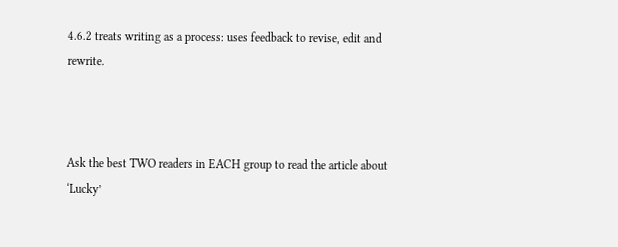4.6.2 treats writing as a process: uses feedback to revise, edit and rewrite.



Ask the best TWO readers in EACH group to read the article about ‘Lucky’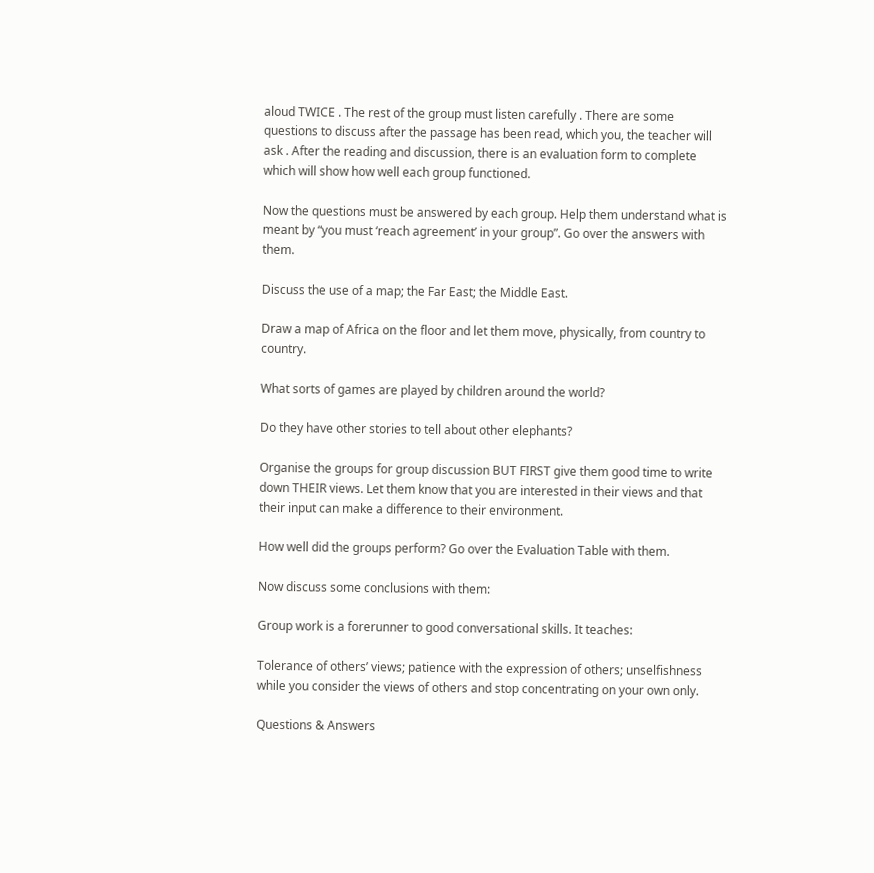aloud TWICE . The rest of the group must listen carefully . There are some questions to discuss after the passage has been read, which you, the teacher will ask . After the reading and discussion, there is an evaluation form to complete which will show how well each group functioned.

Now the questions must be answered by each group. Help them understand what is meant by “you must ‘reach agreement’ in your group”. Go over the answers with them.

Discuss the use of a map; the Far East; the Middle East.

Draw a map of Africa on the floor and let them move, physically, from country to country.

What sorts of games are played by children around the world?

Do they have other stories to tell about other elephants?

Organise the groups for group discussion BUT FIRST give them good time to write down THEIR views. Let them know that you are interested in their views and that their input can make a difference to their environment.

How well did the groups perform? Go over the Evaluation Table with them.

Now discuss some conclusions with them:

Group work is a forerunner to good conversational skills. It teaches:

Tolerance of others’ views; patience with the expression of others; unselfishness while you consider the views of others and stop concentrating on your own only.

Questions & Answers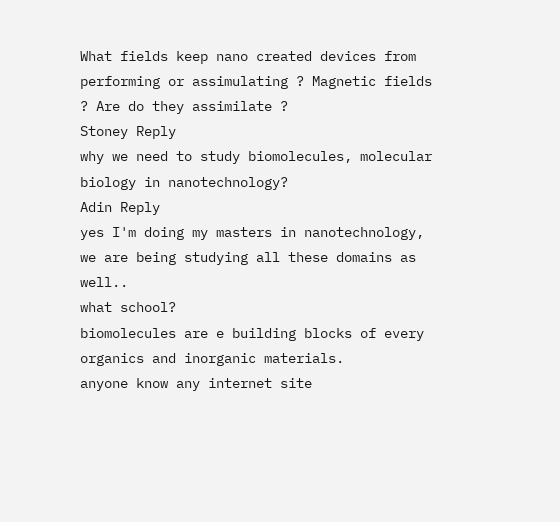What fields keep nano created devices from performing or assimulating ? Magnetic fields ? Are do they assimilate ?
Stoney Reply
why we need to study biomolecules, molecular biology in nanotechnology?
Adin Reply
yes I'm doing my masters in nanotechnology, we are being studying all these domains as well..
what school?
biomolecules are e building blocks of every organics and inorganic materials.
anyone know any internet site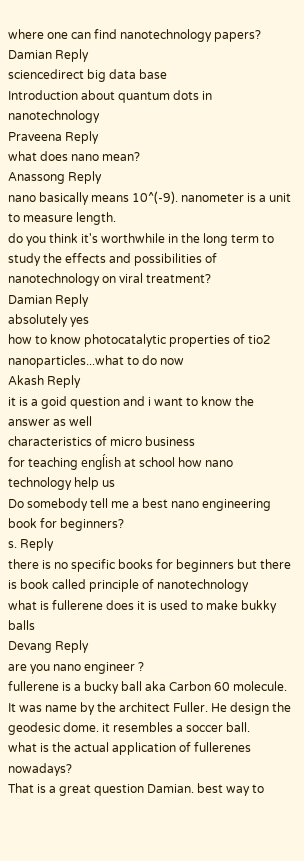where one can find nanotechnology papers?
Damian Reply
sciencedirect big data base
Introduction about quantum dots in nanotechnology
Praveena Reply
what does nano mean?
Anassong Reply
nano basically means 10^(-9). nanometer is a unit to measure length.
do you think it's worthwhile in the long term to study the effects and possibilities of nanotechnology on viral treatment?
Damian Reply
absolutely yes
how to know photocatalytic properties of tio2 nanoparticles...what to do now
Akash Reply
it is a goid question and i want to know the answer as well
characteristics of micro business
for teaching engĺish at school how nano technology help us
Do somebody tell me a best nano engineering book for beginners?
s. Reply
there is no specific books for beginners but there is book called principle of nanotechnology
what is fullerene does it is used to make bukky balls
Devang Reply
are you nano engineer ?
fullerene is a bucky ball aka Carbon 60 molecule. It was name by the architect Fuller. He design the geodesic dome. it resembles a soccer ball.
what is the actual application of fullerenes nowadays?
That is a great question Damian. best way to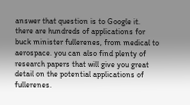answer that question is to Google it. there are hundreds of applications for buck minister fullerenes, from medical to aerospace. you can also find plenty of research papers that will give you great detail on the potential applications of fullerenes.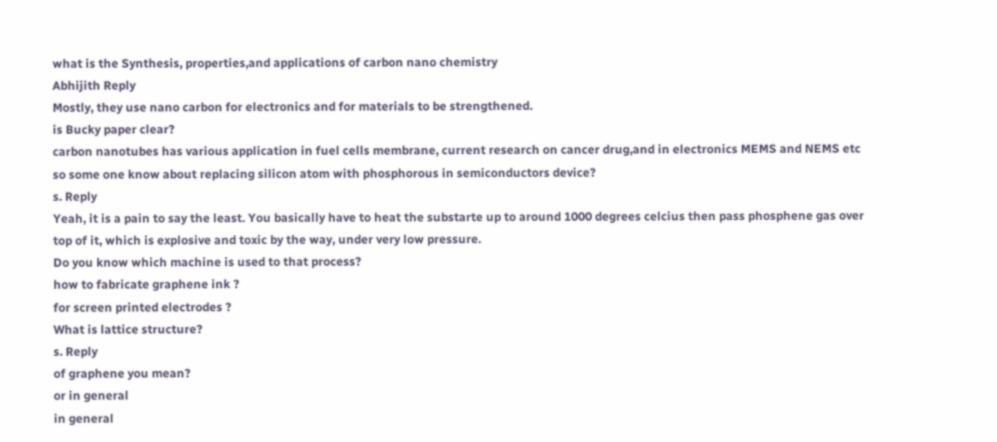what is the Synthesis, properties,and applications of carbon nano chemistry
Abhijith Reply
Mostly, they use nano carbon for electronics and for materials to be strengthened.
is Bucky paper clear?
carbon nanotubes has various application in fuel cells membrane, current research on cancer drug,and in electronics MEMS and NEMS etc
so some one know about replacing silicon atom with phosphorous in semiconductors device?
s. Reply
Yeah, it is a pain to say the least. You basically have to heat the substarte up to around 1000 degrees celcius then pass phosphene gas over top of it, which is explosive and toxic by the way, under very low pressure.
Do you know which machine is used to that process?
how to fabricate graphene ink ?
for screen printed electrodes ?
What is lattice structure?
s. Reply
of graphene you mean?
or in general
in general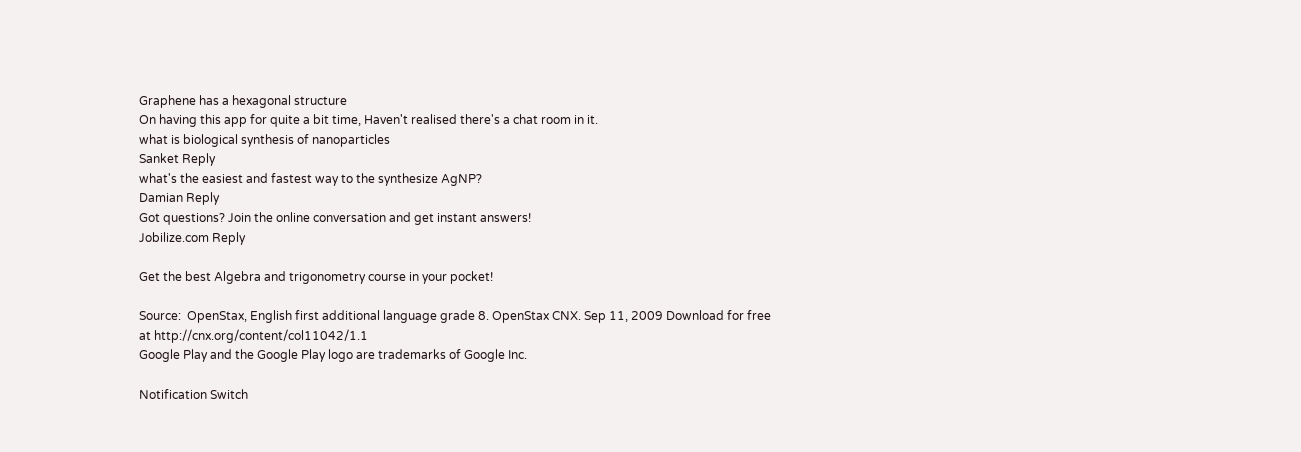Graphene has a hexagonal structure
On having this app for quite a bit time, Haven't realised there's a chat room in it.
what is biological synthesis of nanoparticles
Sanket Reply
what's the easiest and fastest way to the synthesize AgNP?
Damian Reply
Got questions? Join the online conversation and get instant answers!
Jobilize.com Reply

Get the best Algebra and trigonometry course in your pocket!

Source:  OpenStax, English first additional language grade 8. OpenStax CNX. Sep 11, 2009 Download for free at http://cnx.org/content/col11042/1.1
Google Play and the Google Play logo are trademarks of Google Inc.

Notification Switch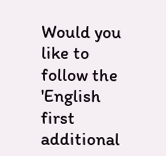Would you like to follow the 'English first additional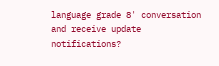language grade 8' conversation and receive update notifications?